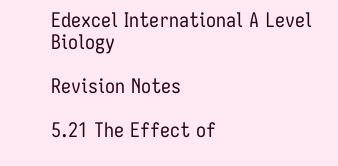Edexcel International A Level Biology

Revision Notes

5.21 The Effect of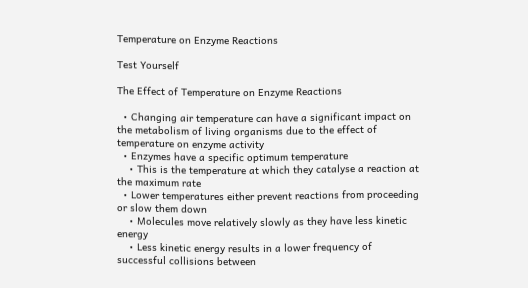Temperature on Enzyme Reactions

Test Yourself

The Effect of Temperature on Enzyme Reactions

  • Changing air temperature can have a significant impact on the metabolism of living organisms due to the effect of temperature on enzyme activity
  • Enzymes have a specific optimum temperature
    • This is the temperature at which they catalyse a reaction at the maximum rate
  • Lower temperatures either prevent reactions from proceeding or slow them down
    • Molecules move relatively slowly as they have less kinetic energy
    • Less kinetic energy results in a lower frequency of successful collisions between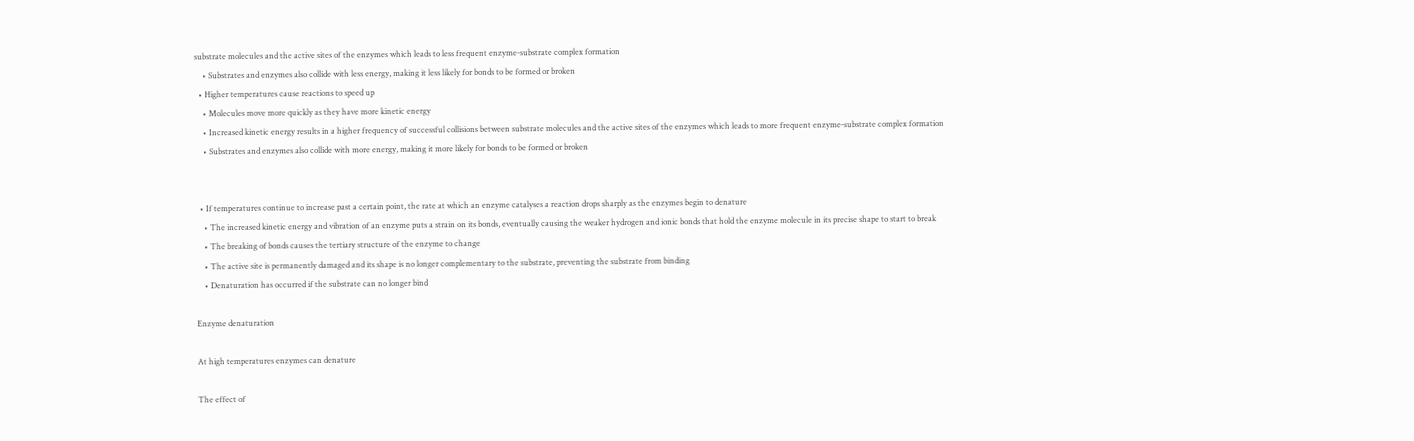substrate molecules and the active sites of the enzymes which leads to less frequent enzyme-substrate complex formation
    • Substrates and enzymes also collide with less energy, making it less likely for bonds to be formed or broken
  • Higher temperatures cause reactions to speed up
    • Molecules move more quickly as they have more kinetic energy
    • Increased kinetic energy results in a higher frequency of successful collisions between substrate molecules and the active sites of the enzymes which leads to more frequent enzyme-substrate complex formation
    • Substrates and enzymes also collide with more energy, making it more likely for bonds to be formed or broken


  • If temperatures continue to increase past a certain point, the rate at which an enzyme catalyses a reaction drops sharply as the enzymes begin to denature
    • The increased kinetic energy and vibration of an enzyme puts a strain on its bonds, eventually causing the weaker hydrogen and ionic bonds that hold the enzyme molecule in its precise shape to start to break
    • The breaking of bonds causes the tertiary structure of the enzyme to change
    • The active site is permanently damaged and its shape is no longer complementary to the substrate, preventing the substrate from binding
    • Denaturation has occurred if the substrate can no longer bind

Enzyme denaturation

At high temperatures enzymes can denature

The effect of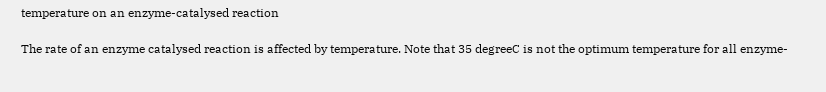temperature on an enzyme-catalysed reaction

The rate of an enzyme catalysed reaction is affected by temperature. Note that 35 degreeC is not the optimum temperature for all enzyme-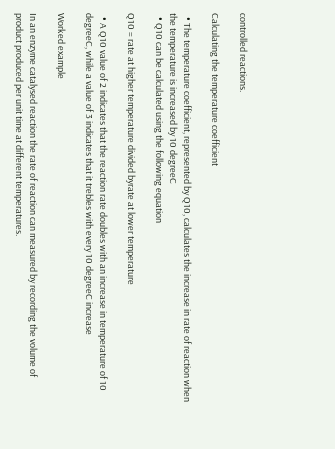controlled reactions.

Calculating the temperature coefficient

  • The temperature coefficient, represented by Q10, calculates the increase in rate of reaction when the temperature is increased by 10 degreeC
  • Q10 can be calculated using the following equation

Q10 = rate at higher temperature divided byrate at lower temperature

  • A Q10 value of 2 indicates that the reaction rate doubles with an increase in temperature of 10 degreeC, while a value of 3 indicates that it trebles with every 10 degreeC increase

Worked example

In an enzyme catalysed reaction the rate of reaction can measured by recording the volume of product produced per unit time at different temperatures.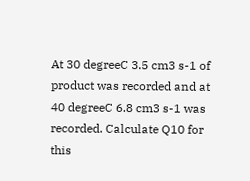At 30 degreeC 3.5 cm3 s-1 of product was recorded and at 40 degreeC 6.8 cm3 s-1 was recorded. Calculate Q10 for this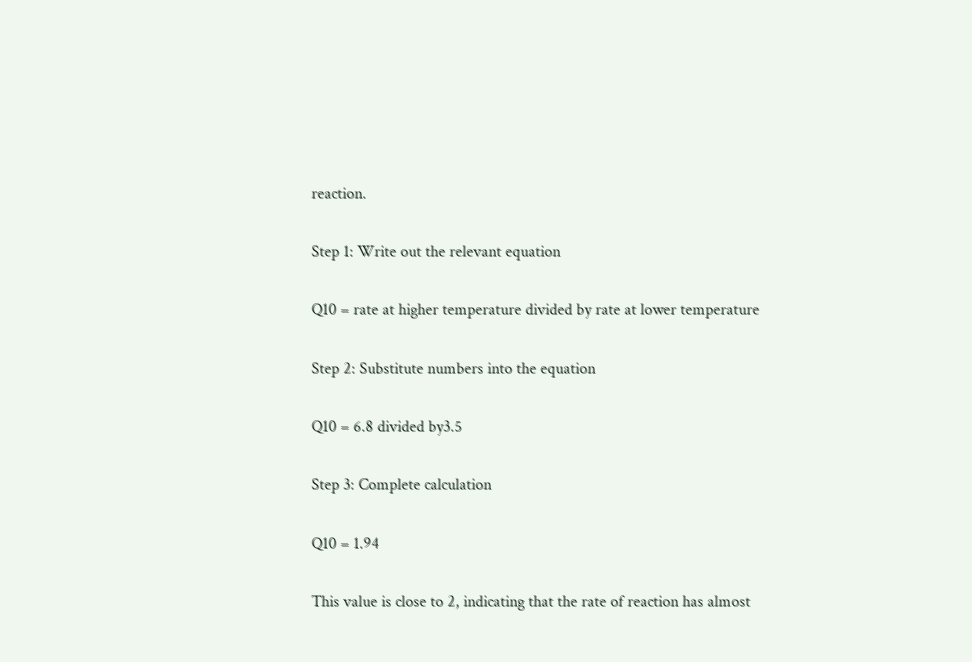reaction.

Step 1: Write out the relevant equation

Q10 = rate at higher temperature divided by rate at lower temperature

Step 2: Substitute numbers into the equation

Q10 = 6.8 divided by3.5

Step 3: Complete calculation

Q10 = 1.94

This value is close to 2, indicating that the rate of reaction has almost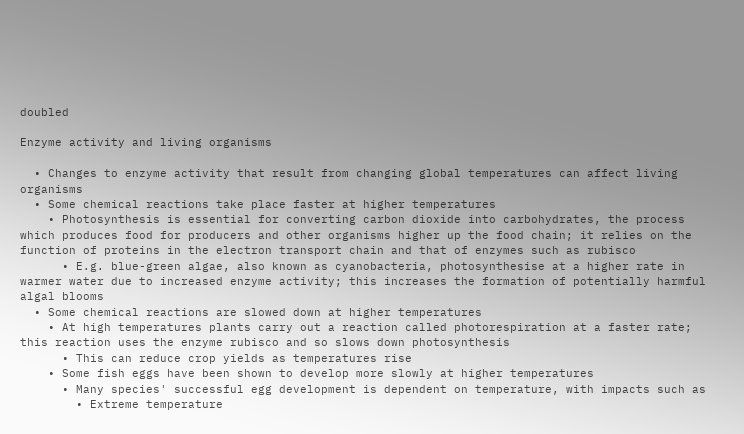doubled

Enzyme activity and living organisms

  • Changes to enzyme activity that result from changing global temperatures can affect living organisms
  • Some chemical reactions take place faster at higher temperatures
    • Photosynthesis is essential for converting carbon dioxide into carbohydrates, the process which produces food for producers and other organisms higher up the food chain; it relies on the function of proteins in the electron transport chain and that of enzymes such as rubisco
      • E.g. blue-green algae, also known as cyanobacteria, photosynthesise at a higher rate in warmer water due to increased enzyme activity; this increases the formation of potentially harmful algal blooms
  • Some chemical reactions are slowed down at higher temperatures
    • At high temperatures plants carry out a reaction called photorespiration at a faster rate; this reaction uses the enzyme rubisco and so slows down photosynthesis
      • This can reduce crop yields as temperatures rise
    • Some fish eggs have been shown to develop more slowly at higher temperatures
      • Many species' successful egg development is dependent on temperature, with impacts such as
        • Extreme temperature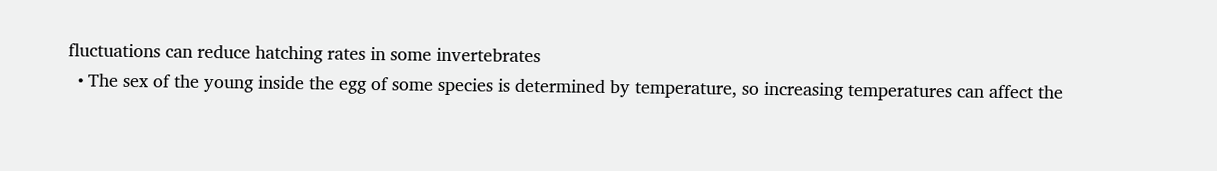fluctuations can reduce hatching rates in some invertebrates
  • The sex of the young inside the egg of some species is determined by temperature, so increasing temperatures can affect the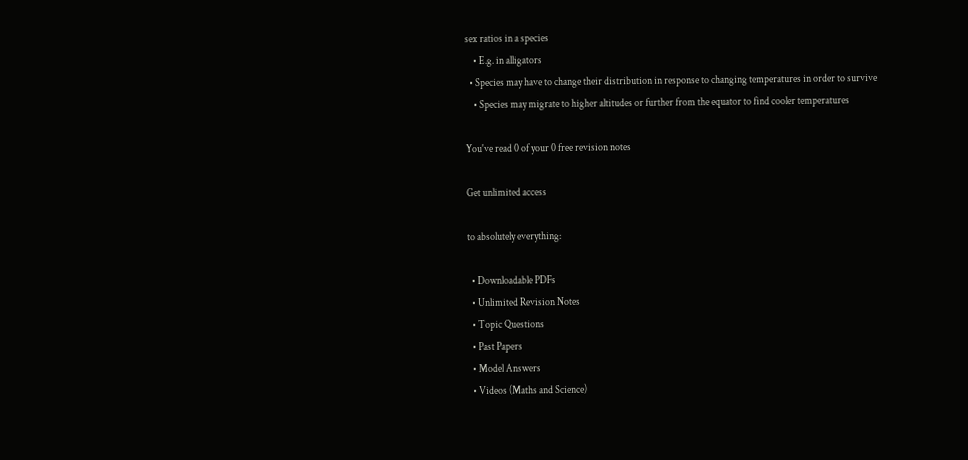sex ratios in a species
    • E.g. in alligators
  • Species may have to change their distribution in response to changing temperatures in order to survive
    • Species may migrate to higher altitudes or further from the equator to find cooler temperatures

You've read 0 of your 0 free revision notes

Get unlimited access

to absolutely everything:

  • Downloadable PDFs
  • Unlimited Revision Notes
  • Topic Questions
  • Past Papers
  • Model Answers
  • Videos (Maths and Science)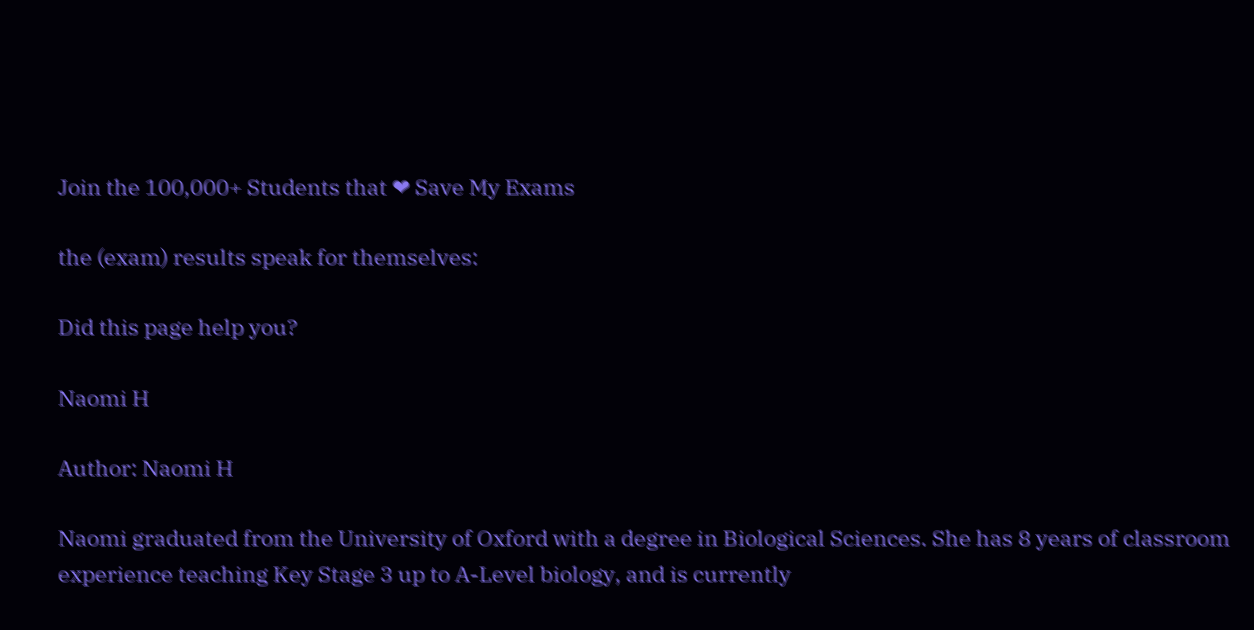Join the 100,000+ Students that ❤ Save My Exams

the (exam) results speak for themselves:

Did this page help you?

Naomi H

Author: Naomi H

Naomi graduated from the University of Oxford with a degree in Biological Sciences. She has 8 years of classroom experience teaching Key Stage 3 up to A-Level biology, and is currently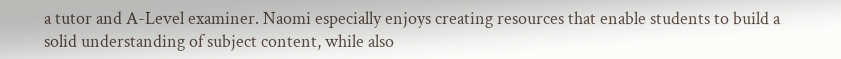a tutor and A-Level examiner. Naomi especially enjoys creating resources that enable students to build a solid understanding of subject content, while also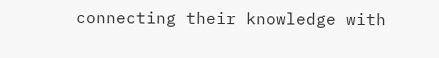connecting their knowledge with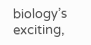biology’s exciting,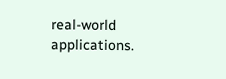real-world applications.